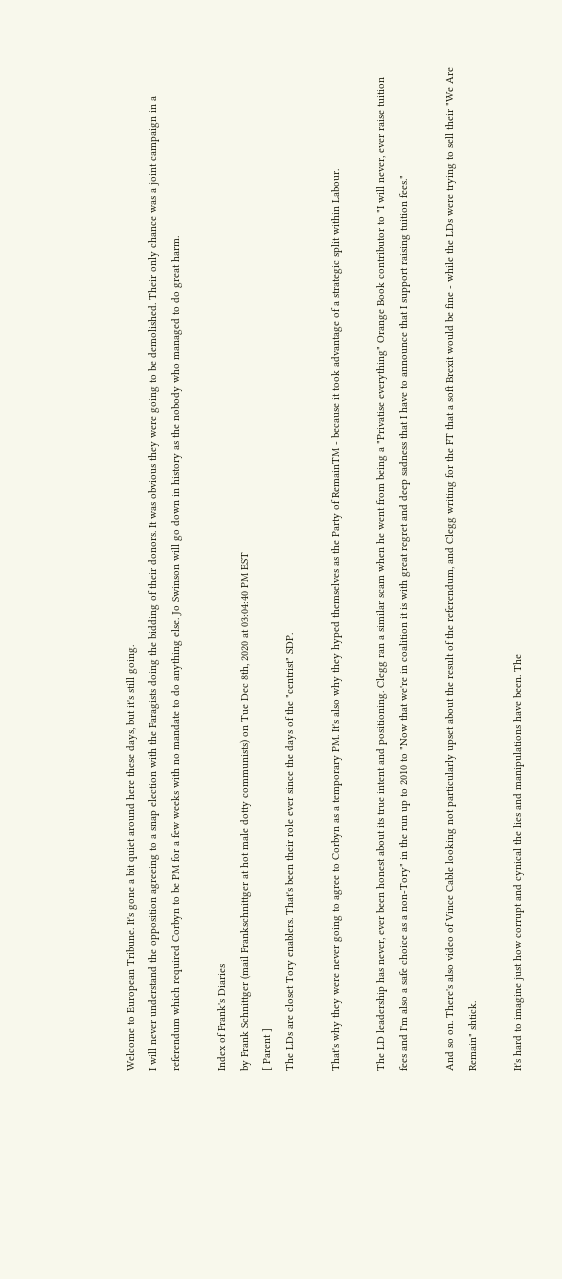Welcome to European Tribune. It's gone a bit quiet around here these days, but it's still going.
I will never understand the opposition agreeing to a snap election with the Faragists doing the bidding of their donors. It was obvious they were going to be demolished. Their only chance was a joint campaign in a referendum which required Corbyn to be PM for a few weeks with no mandate to do anything else. Jo Swinson will go down in history as the nobody who managed to do great harm.

Index of Frank's Diaries
by Frank Schnittger (mail Frankschnittger at hot male dotty communists) on Tue Dec 8th, 2020 at 03:04:40 PM EST
[ Parent ]
The LDs are closet Tory enablers. That's been their role ever since the days of the "centrist" SDP.

That's why they were never going to agree to Corbyn as a temporary PM. It's also why they hyped themselves as the Party of RemainTM - because it took advantage of a strategic split within Labour.

The LD leadership has never, ever been honest about its true intent and positioning. Clegg ran a similar scam when he went from being a "Privatise everything" Orange Book contributor to "I will never, ever raise tuition fees and I'm also a safe choice as a non-Tory" in the run up to 2010 to "Now that we're in coalition it is with great regret and deep sadness that I have to announce that I support raising tuition fees."

And so on. There's also video of Vince Cable looking not particularly upset about the result of the referendum, and Clegg writing for the FT that a soft Brexit would be fine - while the LDs were trying to sell their "We Are Remain" shtick.

It's hard to imagine just how corrupt and cynical the lies and manipulations have been. The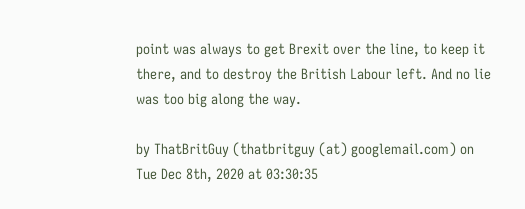point was always to get Brexit over the line, to keep it there, and to destroy the British Labour left. And no lie was too big along the way.

by ThatBritGuy (thatbritguy (at) googlemail.com) on Tue Dec 8th, 2020 at 03:30:35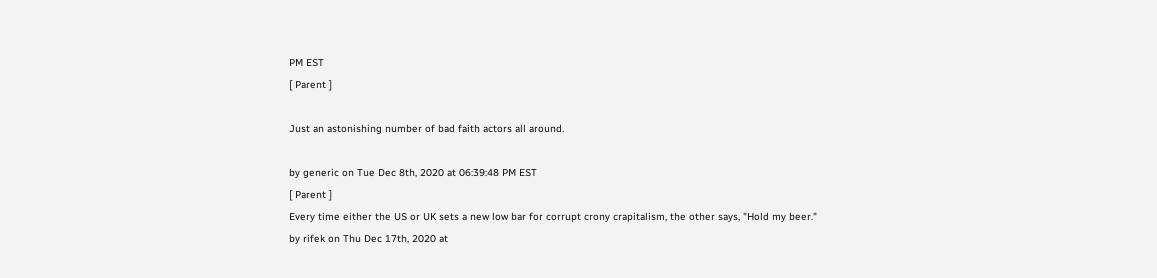PM EST
[ Parent ]

Just an astonishing number of bad faith actors all around.

by generic on Tue Dec 8th, 2020 at 06:39:48 PM EST
[ Parent ]
Every time either the US or UK sets a new low bar for corrupt crony crapitalism, the other says, "Hold my beer."
by rifek on Thu Dec 17th, 2020 at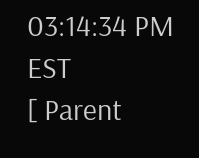03:14:34 PM EST
[ Parent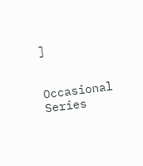]


Occasional Series